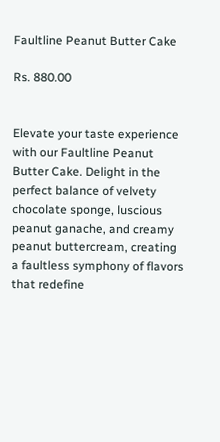Faultline Peanut Butter Cake

Rs. 880.00


Elevate your taste experience with our Faultline Peanut Butter Cake. Delight in the perfect balance of velvety chocolate sponge, luscious peanut ganache, and creamy peanut buttercream, creating a faultless symphony of flavors that redefine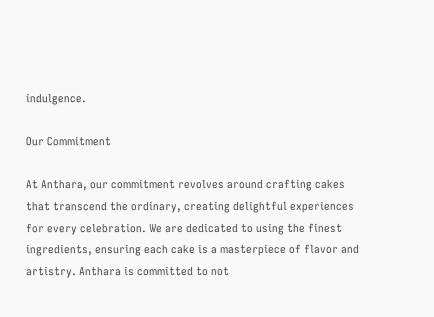indulgence.

Our Commitment

At Anthara, our commitment revolves around crafting cakes that transcend the ordinary, creating delightful experiences for every celebration. We are dedicated to using the finest ingredients, ensuring each cake is a masterpiece of flavor and artistry. Anthara is committed to not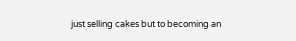just selling cakes but to becoming an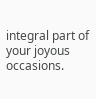integral part of your joyous occasions.